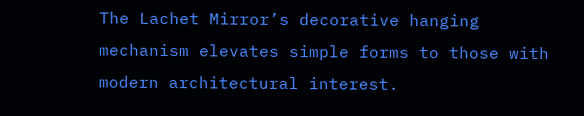The Lachet Mirror’s decorative hanging mechanism elevates simple forms to those with modern architectural interest.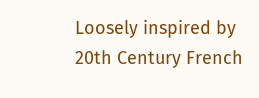Loosely inspired by 20th Century French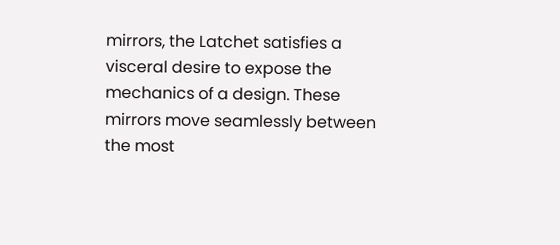mirrors, the Latchet satisfies a visceral desire to expose the mechanics of a design. These mirrors move seamlessly between the most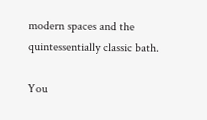modern spaces and the quintessentially classic bath.

You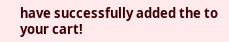have successfully added the to your cart!